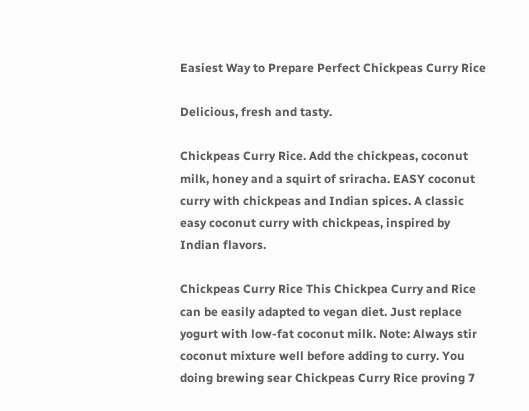Easiest Way to Prepare Perfect Chickpeas Curry Rice

Delicious, fresh and tasty.

Chickpeas Curry Rice. Add the chickpeas, coconut milk, honey and a squirt of sriracha. EASY coconut curry with chickpeas and Indian spices. A classic easy coconut curry with chickpeas, inspired by Indian flavors.

Chickpeas Curry Rice This Chickpea Curry and Rice can be easily adapted to vegan diet. Just replace yogurt with low-fat coconut milk. Note: Always stir coconut mixture well before adding to curry. You doing brewing sear Chickpeas Curry Rice proving 7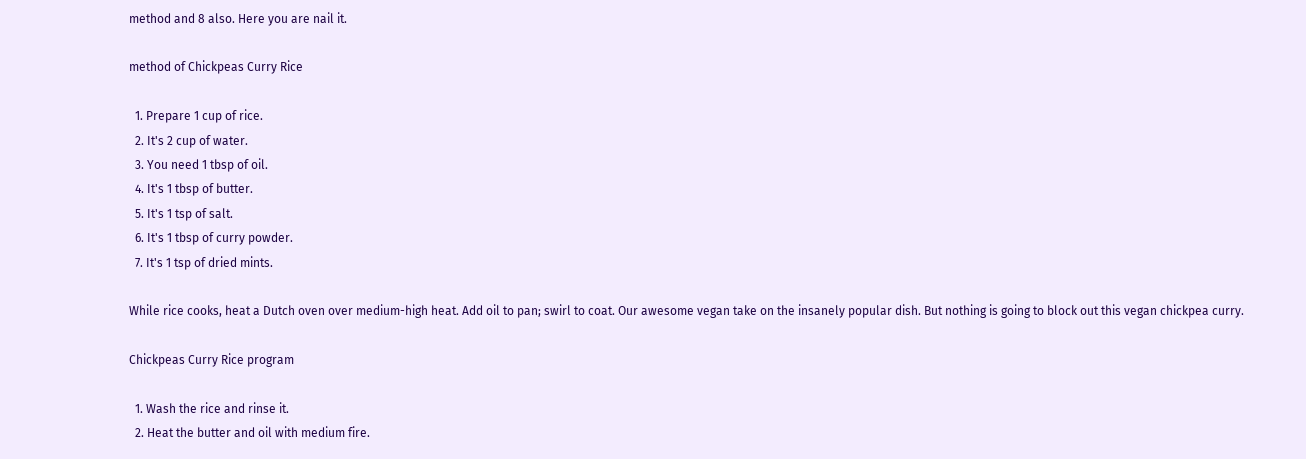method and 8 also. Here you are nail it.

method of Chickpeas Curry Rice

  1. Prepare 1 cup of rice.
  2. It's 2 cup of water.
  3. You need 1 tbsp of oil.
  4. It's 1 tbsp of butter.
  5. It's 1 tsp of salt.
  6. It's 1 tbsp of curry powder.
  7. It's 1 tsp of dried mints.

While rice cooks, heat a Dutch oven over medium-high heat. Add oil to pan; swirl to coat. Our awesome vegan take on the insanely popular dish. But nothing is going to block out this vegan chickpea curry.

Chickpeas Curry Rice program

  1. Wash the rice and rinse it.
  2. Heat the butter and oil with medium fire.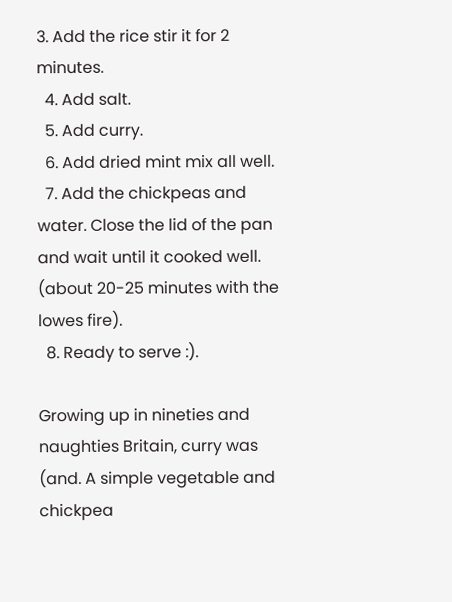3. Add the rice stir it for 2 minutes.
  4. Add salt.
  5. Add curry.
  6. Add dried mint mix all well.
  7. Add the chickpeas and water. Close the lid of the pan and wait until it cooked well. (about 20-25 minutes with the lowes fire).
  8. Ready to serve :).

Growing up in nineties and naughties Britain, curry was (and. A simple vegetable and chickpea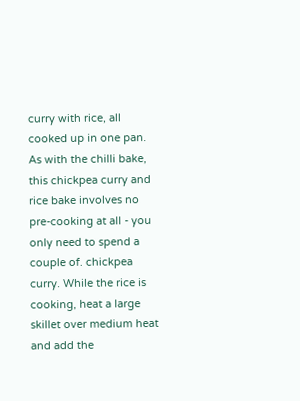curry with rice, all cooked up in one pan. As with the chilli bake, this chickpea curry and rice bake involves no pre-cooking at all - you only need to spend a couple of. chickpea curry. While the rice is cooking, heat a large skillet over medium heat and add the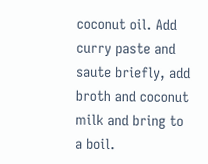coconut oil. Add curry paste and saute briefly, add broth and coconut milk and bring to a boil.